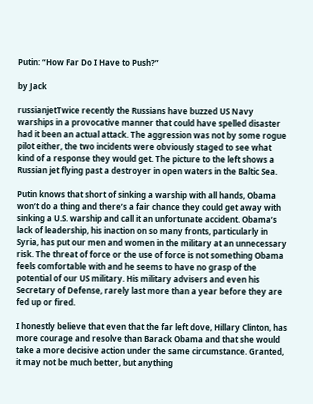Putin: “How Far Do I Have to Push?”

by Jack

russianjetTwice recently the Russians have buzzed US Navy warships in a provocative manner that could have spelled disaster had it been an actual attack. The aggression was not by some rogue pilot either, the two incidents were obviously staged to see what kind of a response they would get. The picture to the left shows a Russian jet flying past a destroyer in open waters in the Baltic Sea.

Putin knows that short of sinking a warship with all hands, Obama won’t do a thing and there’s a fair chance they could get away with sinking a U.S. warship and call it an unfortunate accident. Obama’s lack of leadership, his inaction on so many fronts, particularly in Syria, has put our men and women in the military at an unnecessary risk. The threat of force or the use of force is not something Obama feels comfortable with and he seems to have no grasp of the potential of our US military. His military advisers and even his Secretary of Defense, rarely last more than a year before they are fed up or fired.

I honestly believe that even that the far left dove, Hillary Clinton, has more courage and resolve than Barack Obama and that she would take a more decisive action under the same circumstance. Granted, it may not be much better, but anything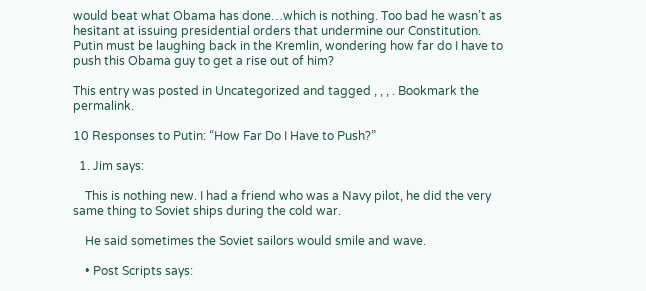would beat what Obama has done…which is nothing. Too bad he wasn’t as hesitant at issuing presidential orders that undermine our Constitution. Putin must be laughing back in the Kremlin, wondering how far do I have to push this Obama guy to get a rise out of him?

This entry was posted in Uncategorized and tagged , , , . Bookmark the permalink.

10 Responses to Putin: “How Far Do I Have to Push?”

  1. Jim says:

    This is nothing new. I had a friend who was a Navy pilot, he did the very same thing to Soviet ships during the cold war.

    He said sometimes the Soviet sailors would smile and wave.

    • Post Scripts says: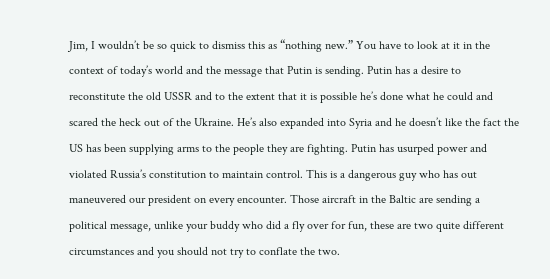Jim, I wouldn’t be so quick to dismiss this as “nothing new.” You have to look at it in the context of today’s world and the message that Putin is sending. Putin has a desire to reconstitute the old USSR and to the extent that it is possible he’s done what he could and scared the heck out of the Ukraine. He’s also expanded into Syria and he doesn’t like the fact the US has been supplying arms to the people they are fighting. Putin has usurped power and violated Russia’s constitution to maintain control. This is a dangerous guy who has out maneuvered our president on every encounter. Those aircraft in the Baltic are sending a political message, unlike your buddy who did a fly over for fun, these are two quite different circumstances and you should not try to conflate the two.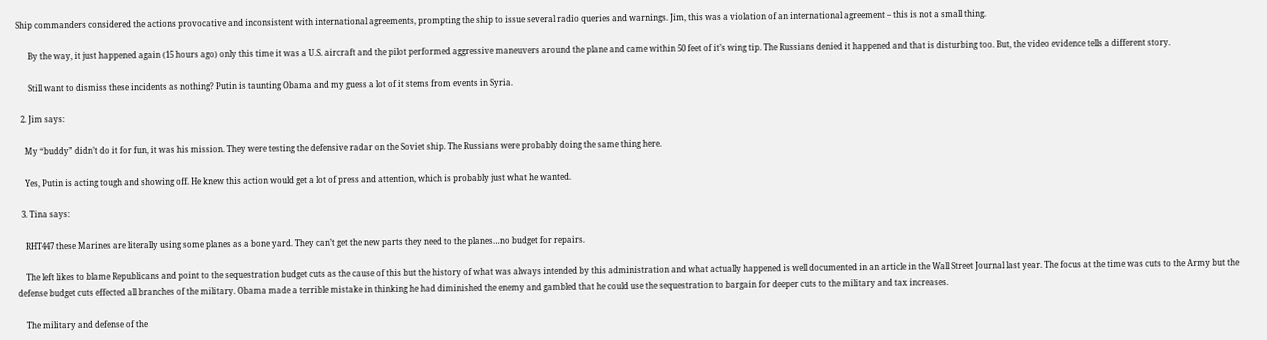Ship commanders considered the actions provocative and inconsistent with international agreements, prompting the ship to issue several radio queries and warnings. Jim, this was a violation of an international agreement – this is not a small thing.

      By the way, it just happened again (15 hours ago) only this time it was a U.S. aircraft and the pilot performed aggressive maneuvers around the plane and came within 50 feet of it’s wing tip. The Russians denied it happened and that is disturbing too. But, the video evidence tells a different story.

      Still want to dismiss these incidents as nothing? Putin is taunting Obama and my guess a lot of it stems from events in Syria.

  2. Jim says:

    My “buddy” didn’t do it for fun, it was his mission. They were testing the defensive radar on the Soviet ship. The Russians were probably doing the same thing here.

    Yes, Putin is acting tough and showing off. He knew this action would get a lot of press and attention, which is probably just what he wanted.

  3. Tina says:

    RHT447 these Marines are literally using some planes as a bone yard. They can’t get the new parts they need to the planes…no budget for repairs.

    The left likes to blame Republicans and point to the sequestration budget cuts as the cause of this but the history of what was always intended by this administration and what actually happened is well documented in an article in the Wall Street Journal last year. The focus at the time was cuts to the Army but the defense budget cuts effected all branches of the military. Obama made a terrible mistake in thinking he had diminished the enemy and gambled that he could use the sequestration to bargain for deeper cuts to the military and tax increases.

    The military and defense of the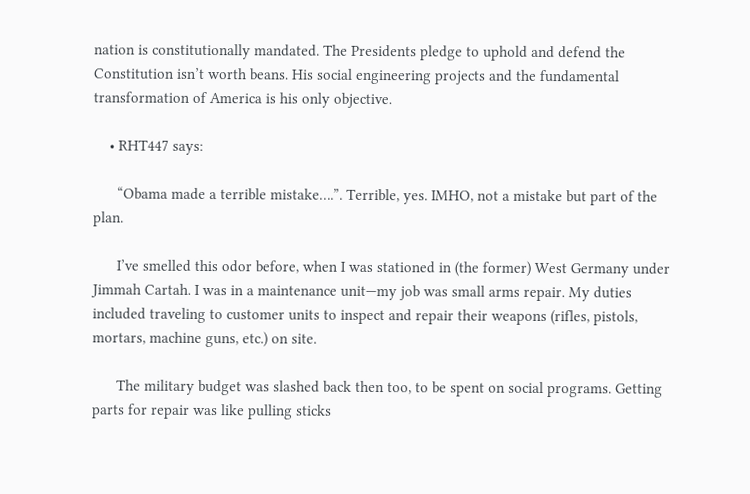nation is constitutionally mandated. The Presidents pledge to uphold and defend the Constitution isn’t worth beans. His social engineering projects and the fundamental transformation of America is his only objective.

    • RHT447 says:

      “Obama made a terrible mistake….”. Terrible, yes. IMHO, not a mistake but part of the plan.

      I’ve smelled this odor before, when I was stationed in (the former) West Germany under Jimmah Cartah. I was in a maintenance unit—my job was small arms repair. My duties included traveling to customer units to inspect and repair their weapons (rifles, pistols, mortars, machine guns, etc.) on site.

      The military budget was slashed back then too, to be spent on social programs. Getting parts for repair was like pulling sticks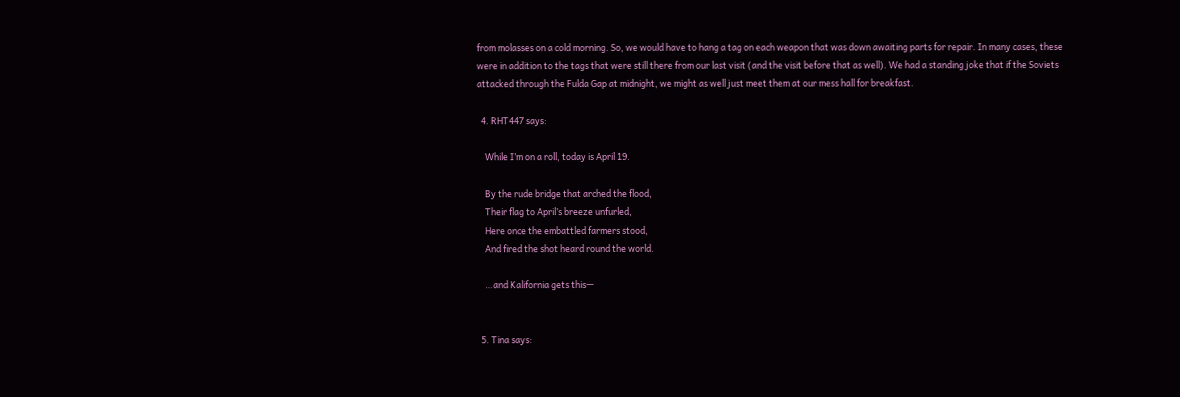from molasses on a cold morning. So, we would have to hang a tag on each weapon that was down awaiting parts for repair. In many cases, these were in addition to the tags that were still there from our last visit (and the visit before that as well). We had a standing joke that if the Soviets attacked through the Fulda Gap at midnight, we might as well just meet them at our mess hall for breakfast.

  4. RHT447 says:

    While I’m on a roll, today is April 19.

    By the rude bridge that arched the flood,
    Their flag to April’s breeze unfurled,
    Here once the embattled farmers stood,
    And fired the shot heard round the world.

    …and Kalifornia gets this—


  5. Tina says: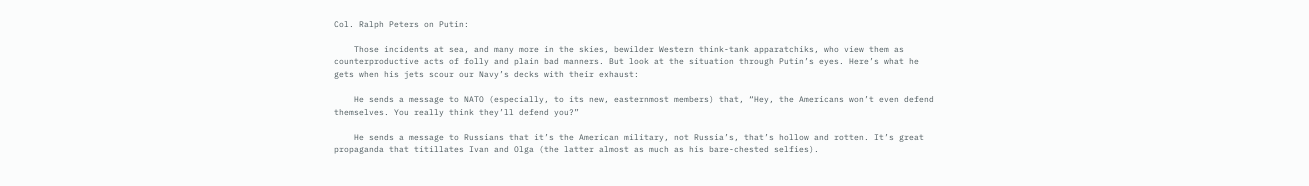Col. Ralph Peters on Putin:

    Those incidents at sea, and many more in the skies, bewilder Western think-tank apparatchiks, who view them as counterproductive acts of folly and plain bad manners. But look at the situation through Putin’s eyes. Here’s what he gets when his jets scour our Navy’s decks with their exhaust:

    He sends a message to NATO (especially, to its new, easternmost members) that, “Hey, the Americans won’t even defend themselves. You really think they’ll defend you?”

    He sends a message to Russians that it’s the American military, not Russia’s, that’s hollow and rotten. It’s great propaganda that titillates Ivan and Olga (the latter almost as much as his bare-chested selfies).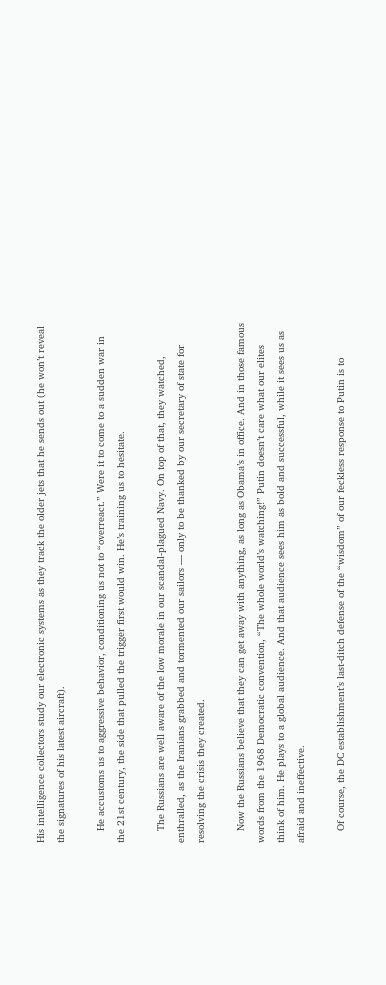His intelligence collectors study our electronic systems as they track the older jets that he sends out (he won’t reveal the signatures of his latest aircraft).

    He accustoms us to aggressive behavior, conditioning us not to “overreact.” Were it to come to a sudden war in the 21st century, the side that pulled the trigger first would win. He’s training us to hesitate.

    The Russians are well aware of the low morale in our scandal-plagued Navy. On top of that, they watched, enthralled, as the Iranians grabbed and tormented our sailors — only to be thanked by our secretary of state for resolving the crisis they created.

    Now the Russians believe that they can get away with anything, as long as Obama’s in office. And in those famous words from the 1968 Democratic convention, “The whole world’s watching!” Putin doesn’t care what our elites think of him. He plays to a global audience. And that audience sees him as bold and successful, while it sees us as afraid and ineffective.

    Of course, the DC establishment’s last-ditch defense of the “wisdom” of our feckless response to Putin is to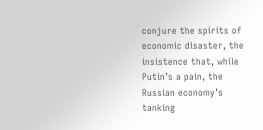conjure the spirits of economic disaster, the insistence that, while Putin’s a pain, the Russian economy’s tanking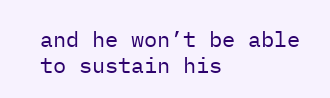and he won’t be able to sustain his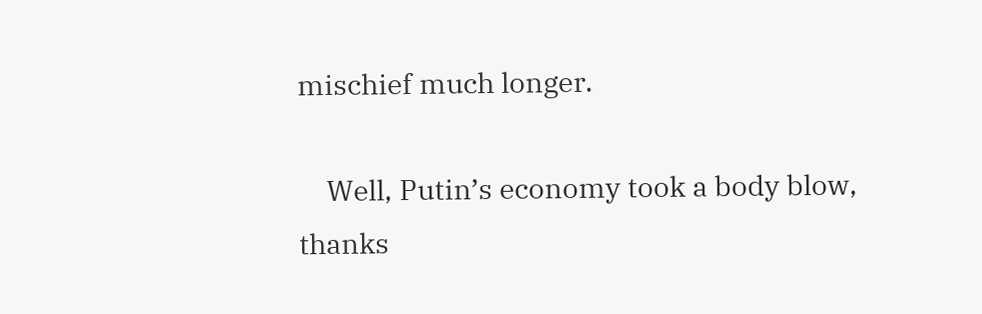mischief much longer.

    Well, Putin’s economy took a body blow, thanks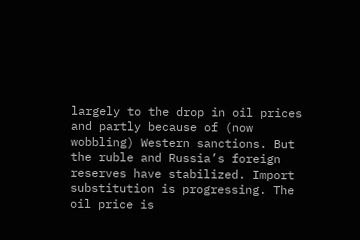largely to the drop in oil prices and partly because of (now wobbling) Western sanctions. But the ruble and Russia’s foreign reserves have stabilized. Import substitution is progressing. The oil price is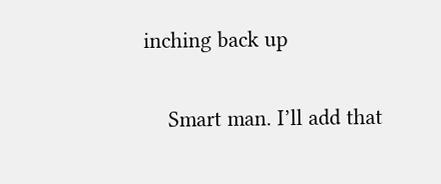inching back up

    Smart man. I’ll add that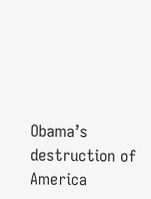Obama’s destruction of America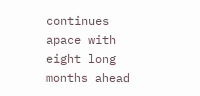continues apace with eight long months ahead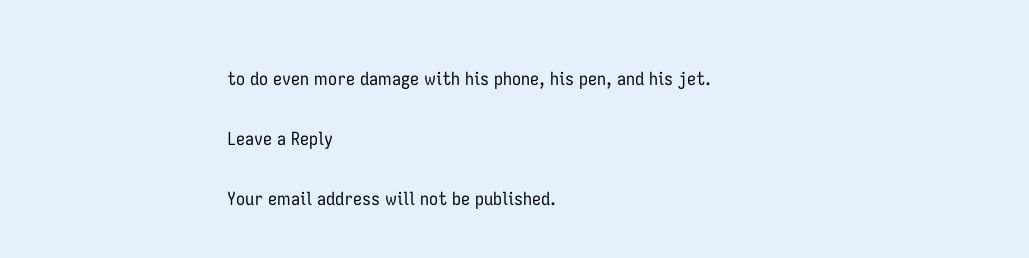to do even more damage with his phone, his pen, and his jet.

Leave a Reply

Your email address will not be published.